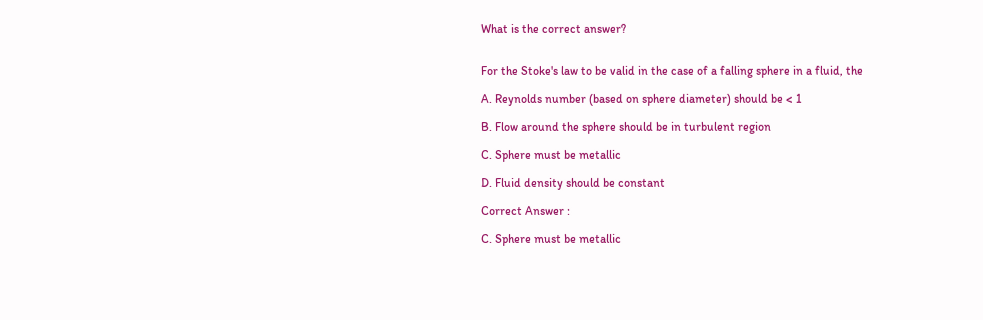What is the correct answer?


For the Stoke's law to be valid in the case of a falling sphere in a fluid, the

A. Reynolds number (based on sphere diameter) should be < 1

B. Flow around the sphere should be in turbulent region

C. Sphere must be metallic

D. Fluid density should be constant

Correct Answer :

C. Sphere must be metallic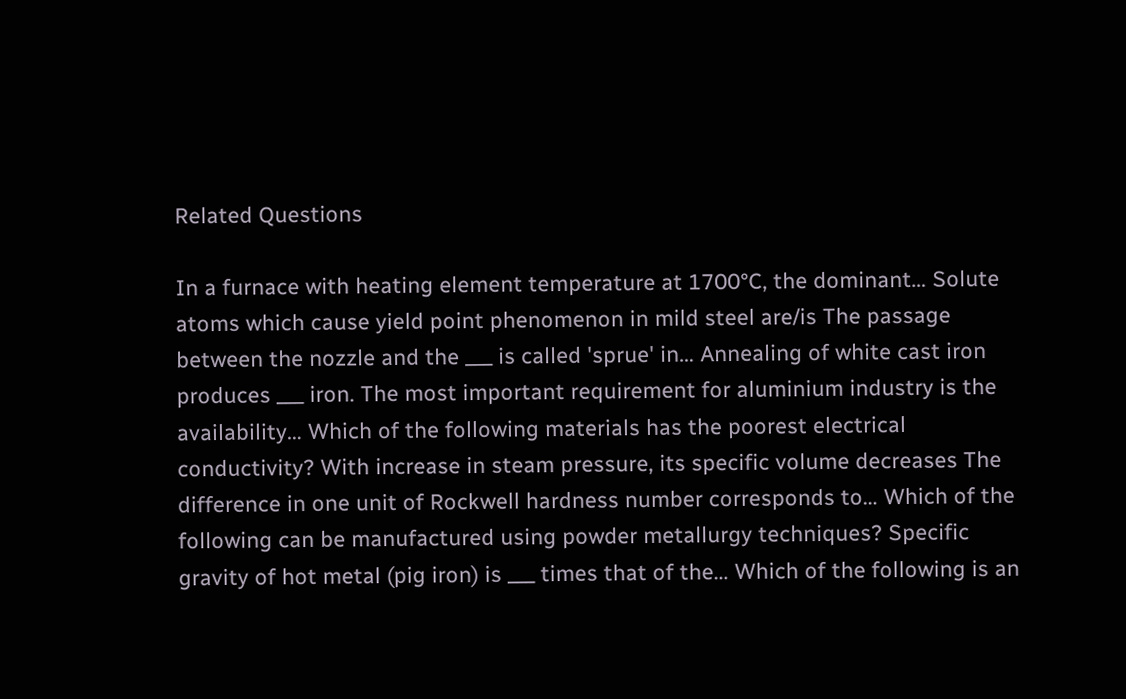Related Questions

In a furnace with heating element temperature at 1700°C, the dominant… Solute atoms which cause yield point phenomenon in mild steel are/is The passage between the nozzle and the ___ is called 'sprue' in… Annealing of white cast iron produces ___ iron. The most important requirement for aluminium industry is the availability… Which of the following materials has the poorest electrical conductivity? With increase in steam pressure, its specific volume decreases The difference in one unit of Rockwell hardness number corresponds to… Which of the following can be manufactured using powder metallurgy techniques? Specific gravity of hot metal (pig iron) is ___ times that of the… Which of the following is an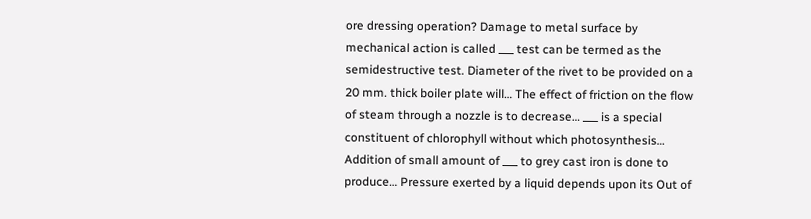ore dressing operation? Damage to metal surface by mechanical action is called ___ test can be termed as the semidestructive test. Diameter of the rivet to be provided on a 20 mm. thick boiler plate will… The effect of friction on the flow of steam through a nozzle is to decrease… ___ is a special constituent of chlorophyll without which photosynthesis… Addition of small amount of ___ to grey cast iron is done to produce… Pressure exerted by a liquid depends upon its Out of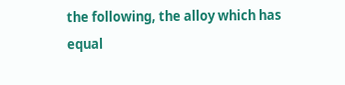the following, the alloy which has equal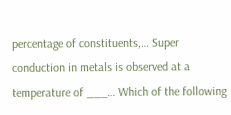percentage of constituents,… Super conduction in metals is observed at a temperature of ___… Which of the following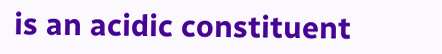is an acidic constituent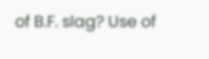of B.F. slag? Use of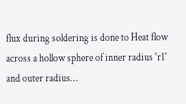flux during soldering is done to Heat flow across a hollow sphere of inner radius 'r1' and outer radius…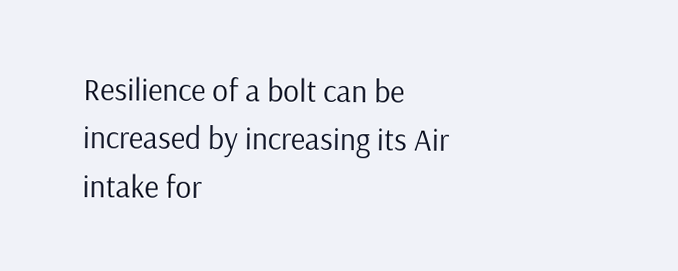Resilience of a bolt can be increased by increasing its Air intake for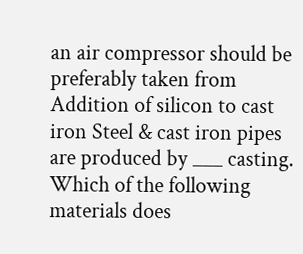an air compressor should be preferably taken from Addition of silicon to cast iron Steel & cast iron pipes are produced by ___ casting. Which of the following materials does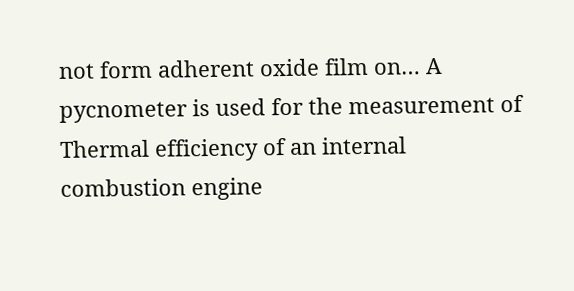not form adherent oxide film on… A pycnometer is used for the measurement of Thermal efficiency of an internal combustion engine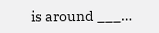is around ___…